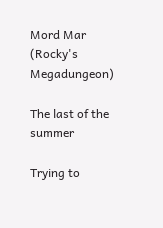Mord Mar (Rocky's Megadungeon)

The last of the summer

Trying to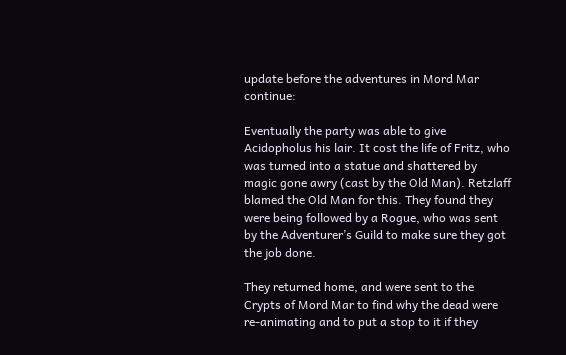update before the adventures in Mord Mar continue:

Eventually the party was able to give Acidopholus his lair. It cost the life of Fritz, who was turned into a statue and shattered by magic gone awry (cast by the Old Man). Retzlaff blamed the Old Man for this. They found they were being followed by a Rogue, who was sent by the Adventurer’s Guild to make sure they got the job done.

They returned home, and were sent to the Crypts of Mord Mar to find why the dead were re-animating and to put a stop to it if they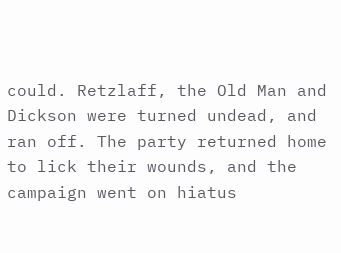could. Retzlaff, the Old Man and Dickson were turned undead, and ran off. The party returned home to lick their wounds, and the campaign went on hiatus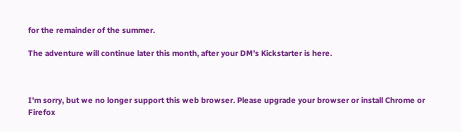for the remainder of the summer.

The adventure will continue later this month, after your DM’s Kickstarter is here.



I'm sorry, but we no longer support this web browser. Please upgrade your browser or install Chrome or Firefox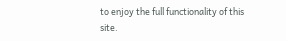to enjoy the full functionality of this site.